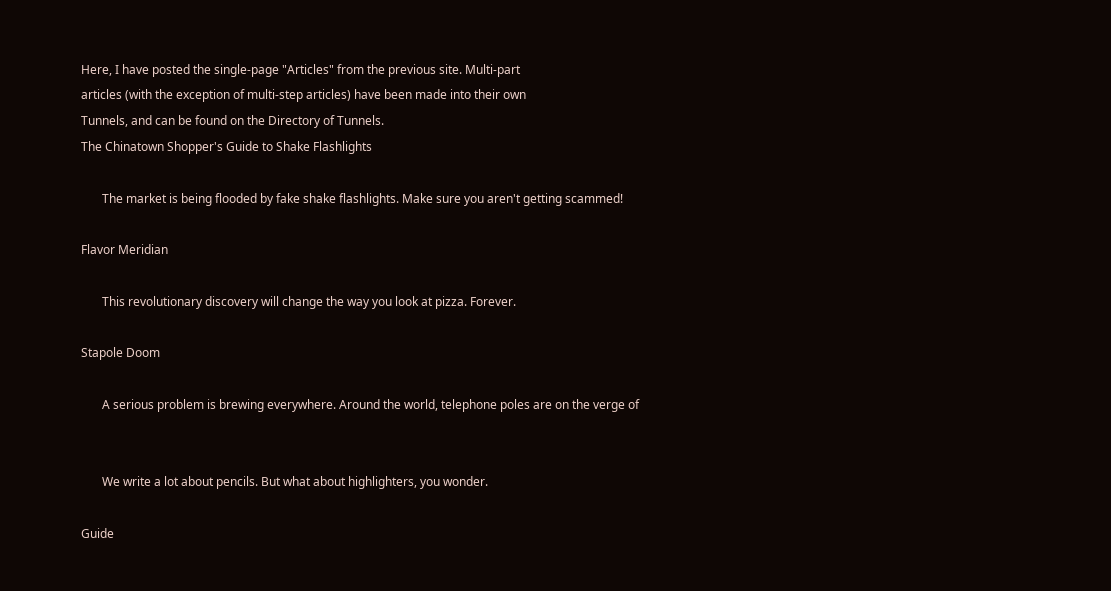Here, I have posted the single-page "Articles" from the previous site. Multi-part
articles (with the exception of multi-step articles) have been made into their own
Tunnels, and can be found on the Directory of Tunnels.
The Chinatown Shopper's Guide to Shake Flashlights

       The market is being flooded by fake shake flashlights. Make sure you aren't getting scammed!

Flavor Meridian

       This revolutionary discovery will change the way you look at pizza. Forever.

Stapole Doom

       A serious problem is brewing everywhere. Around the world, telephone poles are on the verge of


       We write a lot about pencils. But what about highlighters, you wonder.

Guide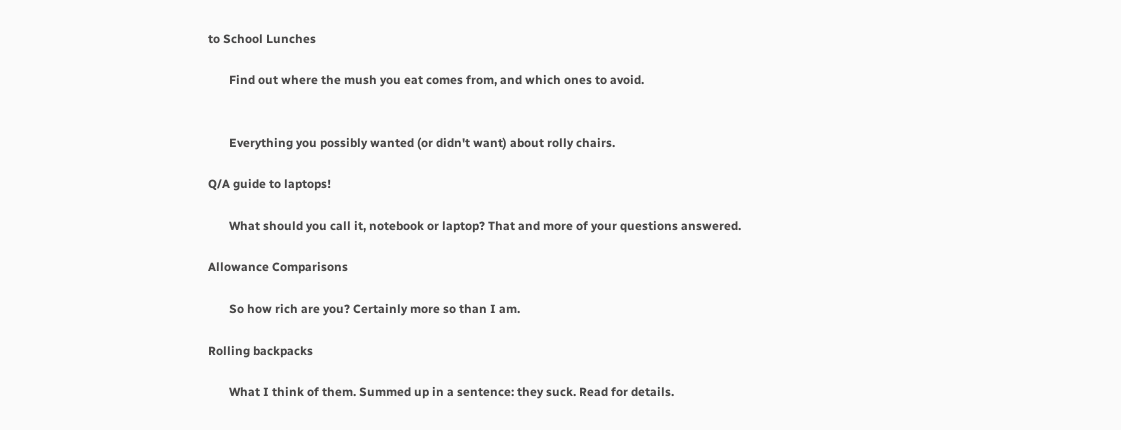to School Lunches

       Find out where the mush you eat comes from, and which ones to avoid.


       Everything you possibly wanted (or didn't want) about rolly chairs.

Q/A guide to laptops!

       What should you call it, notebook or laptop? That and more of your questions answered.

Allowance Comparisons

       So how rich are you? Certainly more so than I am.

Rolling backpacks

       What I think of them. Summed up in a sentence: they suck. Read for details.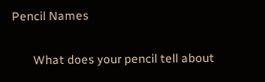Pencil Names

       What does your pencil tell about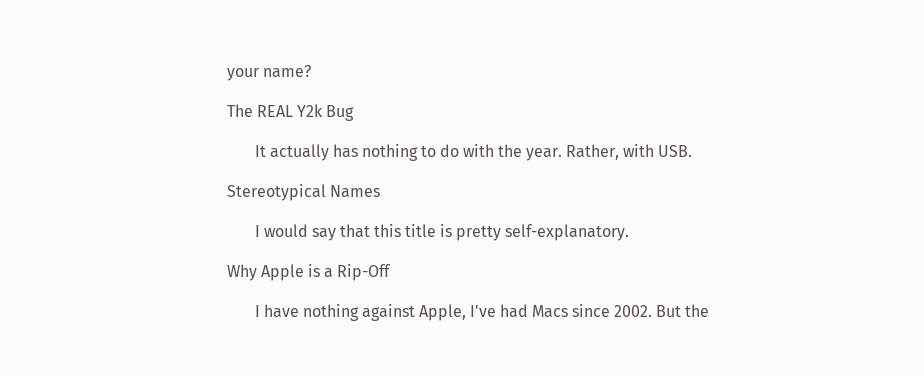your name?

The REAL Y2k Bug

       It actually has nothing to do with the year. Rather, with USB.

Stereotypical Names

       I would say that this title is pretty self-explanatory.

Why Apple is a Rip-Off

       I have nothing against Apple, I've had Macs since 2002. But the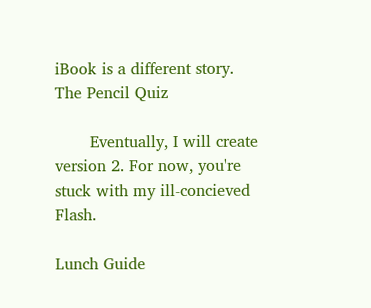iBook is a different story.
The Pencil Quiz

       Eventually, I will create version 2. For now, you're stuck with my ill-concieved Flash.

Lunch Guide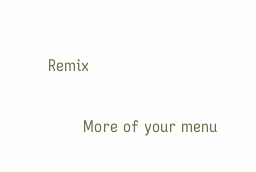Remix

       More of your menu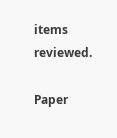items reviewed.

Paper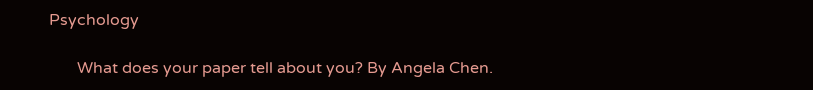Psychology

       What does your paper tell about you? By Angela Chen.